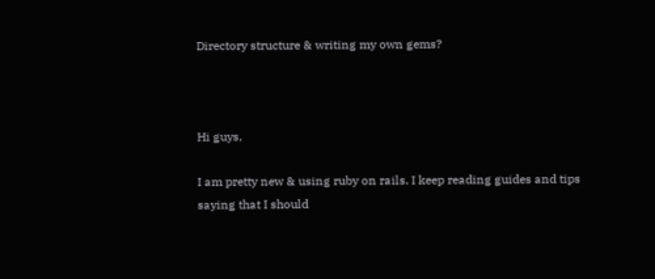Directory structure & writing my own gems?



Hi guys,

I am pretty new & using ruby on rails. I keep reading guides and tips saying that I should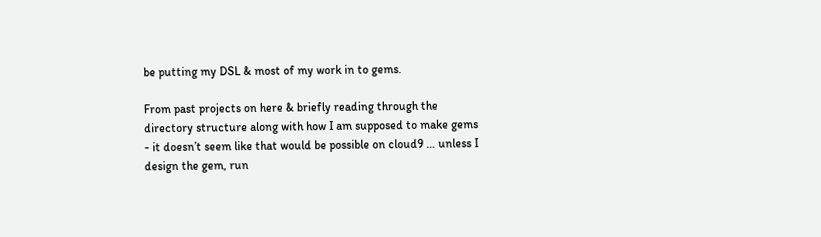be putting my DSL & most of my work in to gems.

From past projects on here & briefly reading through the directory structure along with how I am supposed to make gems - it doesn’t seem like that would be possible on cloud9 … unless I design the gem, run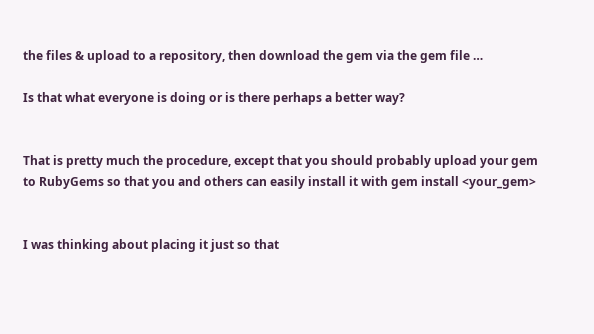the files & upload to a repository, then download the gem via the gem file …

Is that what everyone is doing or is there perhaps a better way?


That is pretty much the procedure, except that you should probably upload your gem to RubyGems so that you and others can easily install it with gem install <your_gem>


I was thinking about placing it just so that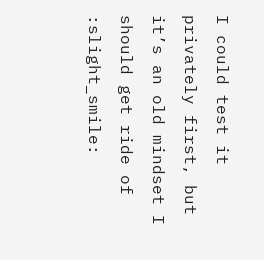I could test it privately first, but it’s an old mindset I should get ride of :slight_smile: